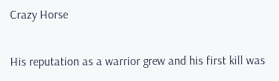Crazy Horse

His reputation as a warrior grew and his first kill was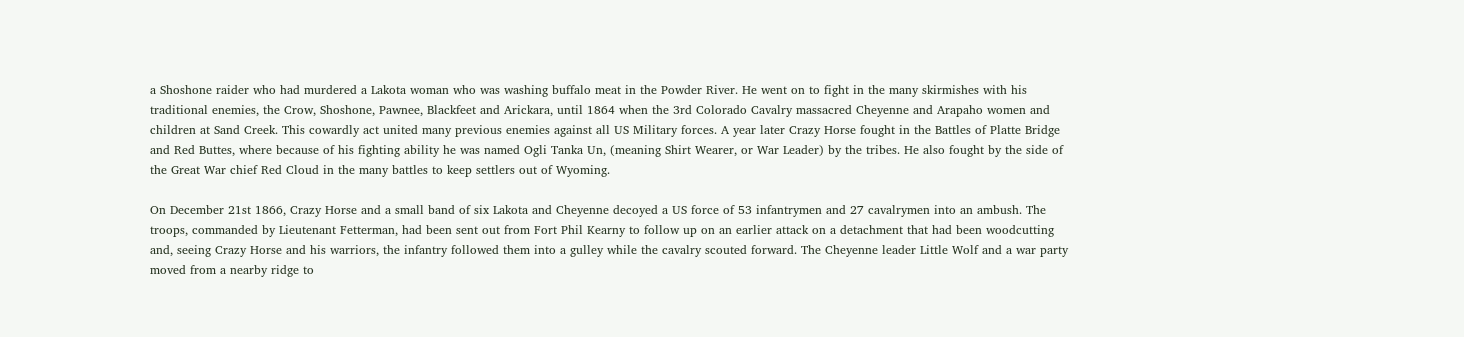a Shoshone raider who had murdered a Lakota woman who was washing buffalo meat in the Powder River. He went on to fight in the many skirmishes with his traditional enemies, the Crow, Shoshone, Pawnee, Blackfeet and Arickara, until 1864 when the 3rd Colorado Cavalry massacred Cheyenne and Arapaho women and children at Sand Creek. This cowardly act united many previous enemies against all US Military forces. A year later Crazy Horse fought in the Battles of Platte Bridge and Red Buttes, where because of his fighting ability he was named Ogli Tanka Un, (meaning Shirt Wearer, or War Leader) by the tribes. He also fought by the side of the Great War chief Red Cloud in the many battles to keep settlers out of Wyoming.

On December 21st 1866, Crazy Horse and a small band of six Lakota and Cheyenne decoyed a US force of 53 infantrymen and 27 cavalrymen into an ambush. The troops, commanded by Lieutenant Fetterman, had been sent out from Fort Phil Kearny to follow up on an earlier attack on a detachment that had been woodcutting and, seeing Crazy Horse and his warriors, the infantry followed them into a gulley while the cavalry scouted forward. The Cheyenne leader Little Wolf and a war party moved from a nearby ridge to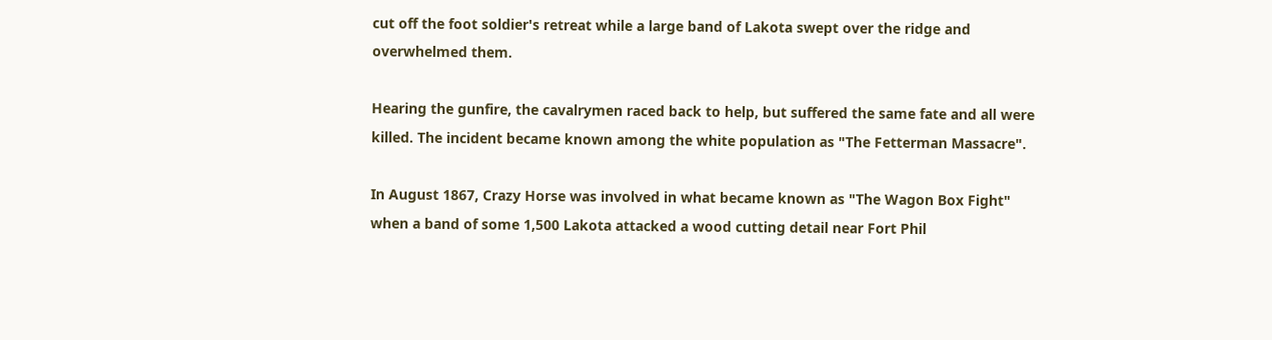cut off the foot soldier's retreat while a large band of Lakota swept over the ridge and overwhelmed them.

Hearing the gunfire, the cavalrymen raced back to help, but suffered the same fate and all were killed. The incident became known among the white population as "The Fetterman Massacre".

In August 1867, Crazy Horse was involved in what became known as "The Wagon Box Fight" when a band of some 1,500 Lakota attacked a wood cutting detail near Fort Phil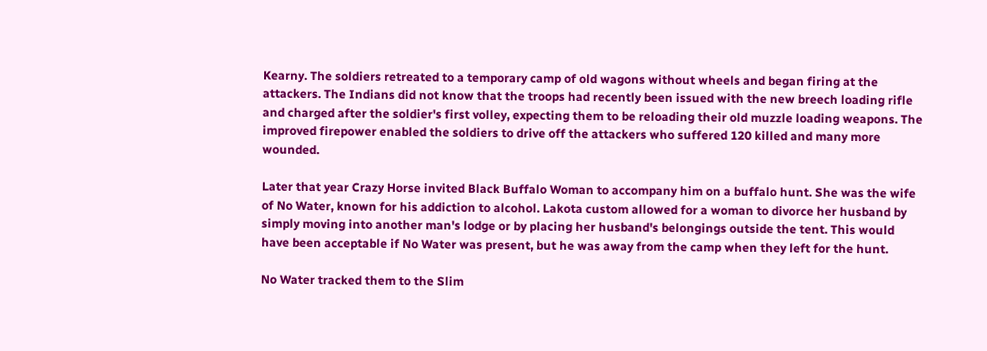Kearny. The soldiers retreated to a temporary camp of old wagons without wheels and began firing at the attackers. The Indians did not know that the troops had recently been issued with the new breech loading rifle and charged after the soldier's first volley, expecting them to be reloading their old muzzle loading weapons. The improved firepower enabled the soldiers to drive off the attackers who suffered 120 killed and many more wounded.

Later that year Crazy Horse invited Black Buffalo Woman to accompany him on a buffalo hunt. She was the wife of No Water, known for his addiction to alcohol. Lakota custom allowed for a woman to divorce her husband by simply moving into another man's lodge or by placing her husband's belongings outside the tent. This would have been acceptable if No Water was present, but he was away from the camp when they left for the hunt.

No Water tracked them to the Slim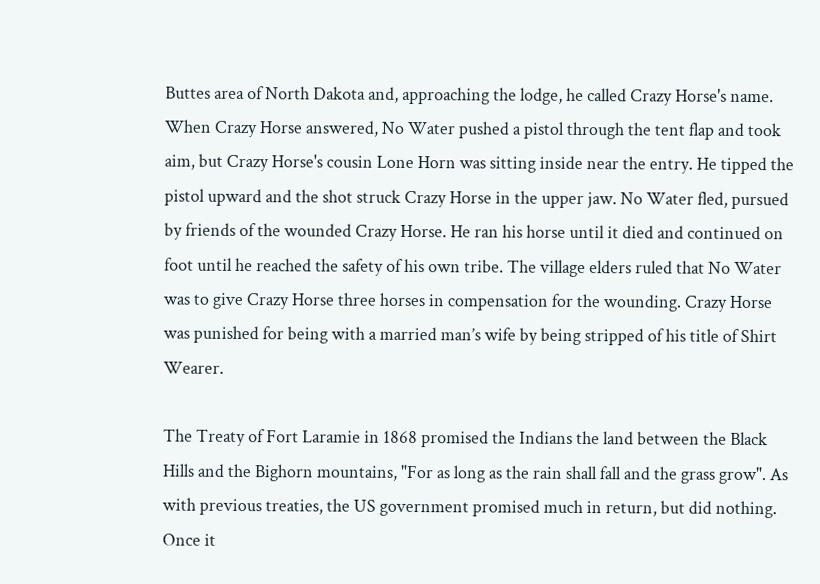Buttes area of North Dakota and, approaching the lodge, he called Crazy Horse's name. When Crazy Horse answered, No Water pushed a pistol through the tent flap and took aim, but Crazy Horse's cousin Lone Horn was sitting inside near the entry. He tipped the pistol upward and the shot struck Crazy Horse in the upper jaw. No Water fled, pursued by friends of the wounded Crazy Horse. He ran his horse until it died and continued on foot until he reached the safety of his own tribe. The village elders ruled that No Water was to give Crazy Horse three horses in compensation for the wounding. Crazy Horse was punished for being with a married man’s wife by being stripped of his title of Shirt Wearer.

The Treaty of Fort Laramie in 1868 promised the Indians the land between the Black Hills and the Bighorn mountains, "For as long as the rain shall fall and the grass grow". As with previous treaties, the US government promised much in return, but did nothing. Once it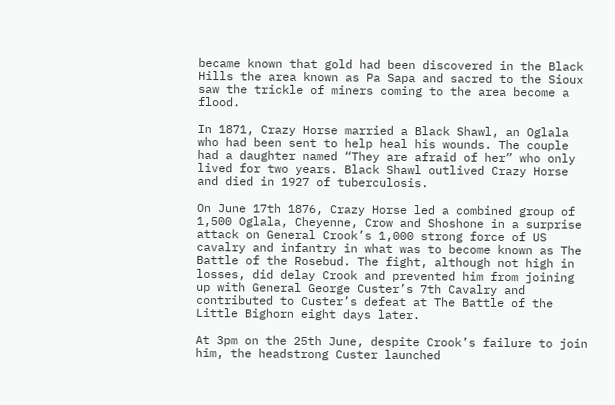became known that gold had been discovered in the Black Hills the area known as Pa Sapa and sacred to the Sioux saw the trickle of miners coming to the area become a flood.

In 1871, Crazy Horse married a Black Shawl, an Oglala who had been sent to help heal his wounds. The couple had a daughter named “They are afraid of her” who only lived for two years. Black Shawl outlived Crazy Horse and died in 1927 of tuberculosis.

On June 17th 1876, Crazy Horse led a combined group of 1,500 Oglala, Cheyenne, Crow and Shoshone in a surprise attack on General Crook’s 1,000 strong force of US cavalry and infantry in what was to become known as The Battle of the Rosebud. The fight, although not high in losses, did delay Crook and prevented him from joining up with General George Custer’s 7th Cavalry and contributed to Custer’s defeat at The Battle of the Little Bighorn eight days later.

At 3pm on the 25th June, despite Crook’s failure to join him, the headstrong Custer launched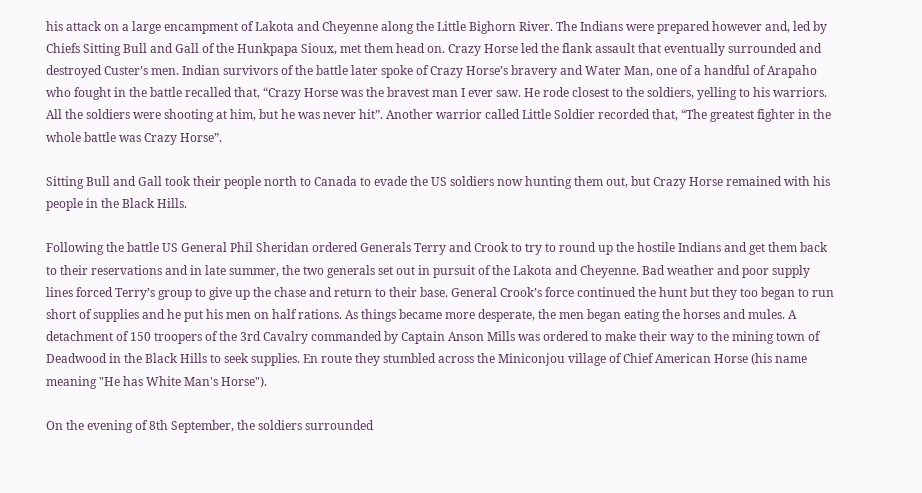his attack on a large encampment of Lakota and Cheyenne along the Little Bighorn River. The Indians were prepared however and, led by Chiefs Sitting Bull and Gall of the Hunkpapa Sioux, met them head on. Crazy Horse led the flank assault that eventually surrounded and destroyed Custer’s men. Indian survivors of the battle later spoke of Crazy Horse’s bravery and Water Man, one of a handful of Arapaho who fought in the battle recalled that, “Crazy Horse was the bravest man I ever saw. He rode closest to the soldiers, yelling to his warriors. All the soldiers were shooting at him, but he was never hit”. Another warrior called Little Soldier recorded that, “The greatest fighter in the whole battle was Crazy Horse”.

Sitting Bull and Gall took their people north to Canada to evade the US soldiers now hunting them out, but Crazy Horse remained with his people in the Black Hills.

Following the battle US General Phil Sheridan ordered Generals Terry and Crook to try to round up the hostile Indians and get them back to their reservations and in late summer, the two generals set out in pursuit of the Lakota and Cheyenne. Bad weather and poor supply lines forced Terry’s group to give up the chase and return to their base. General Crook’s force continued the hunt but they too began to run short of supplies and he put his men on half rations. As things became more desperate, the men began eating the horses and mules. A detachment of 150 troopers of the 3rd Cavalry commanded by Captain Anson Mills was ordered to make their way to the mining town of Deadwood in the Black Hills to seek supplies. En route they stumbled across the Miniconjou village of Chief American Horse (his name meaning "He has White Man's Horse").

On the evening of 8th September, the soldiers surrounded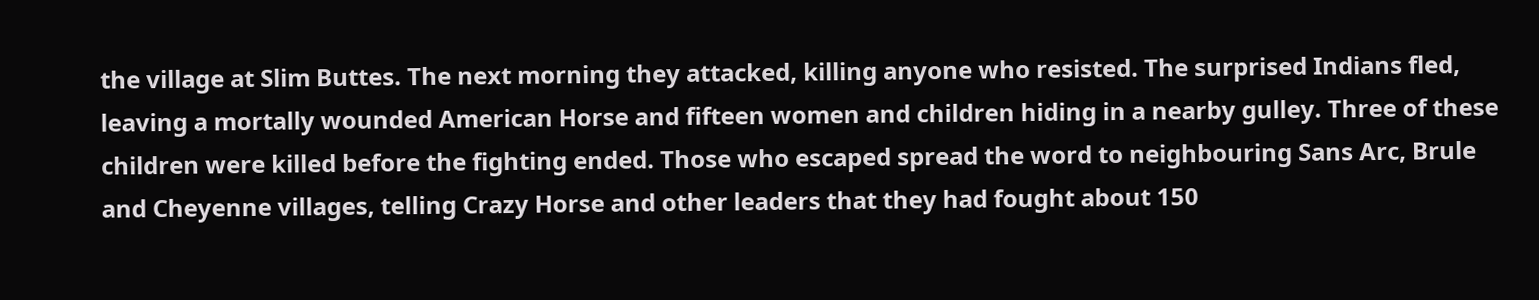the village at Slim Buttes. The next morning they attacked, killing anyone who resisted. The surprised Indians fled, leaving a mortally wounded American Horse and fifteen women and children hiding in a nearby gulley. Three of these children were killed before the fighting ended. Those who escaped spread the word to neighbouring Sans Arc, Brule and Cheyenne villages, telling Crazy Horse and other leaders that they had fought about 150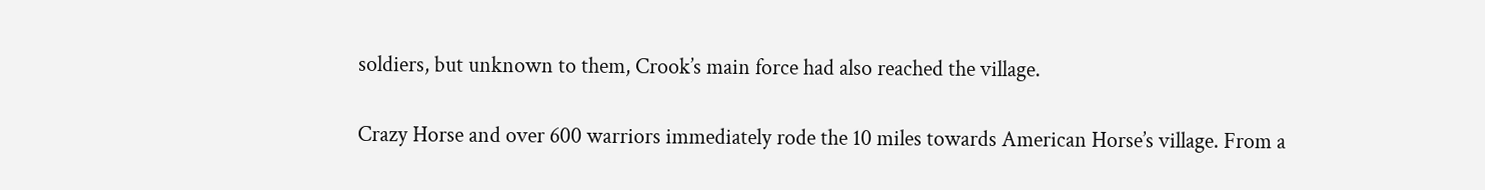soldiers, but unknown to them, Crook’s main force had also reached the village.

Crazy Horse and over 600 warriors immediately rode the 10 miles towards American Horse’s village. From a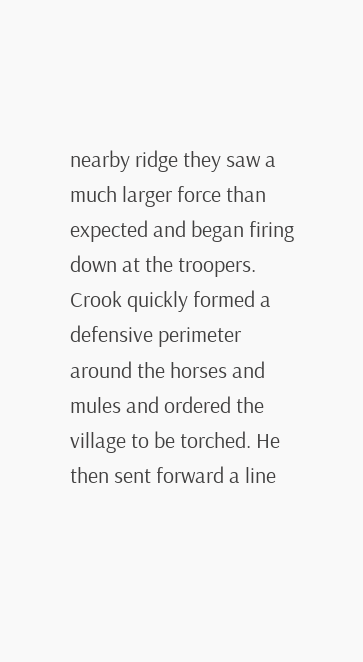nearby ridge they saw a much larger force than expected and began firing down at the troopers. Crook quickly formed a defensive perimeter around the horses and mules and ordered the village to be torched. He then sent forward a line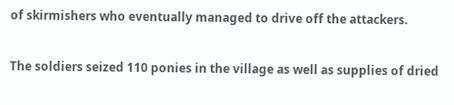of skirmishers who eventually managed to drive off the attackers.

The soldiers seized 110 ponies in the village as well as supplies of dried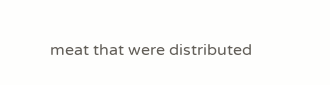meat that were distributed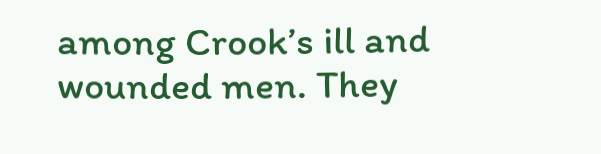among Crook’s ill and wounded men. They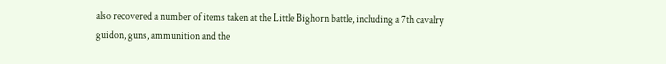also recovered a number of items taken at the Little Bighorn battle, including a 7th cavalry guidon, guns, ammunition and the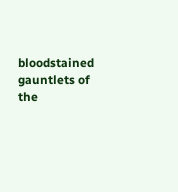bloodstained gauntlets of the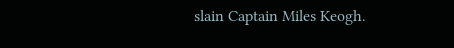slain Captain Miles Keogh.